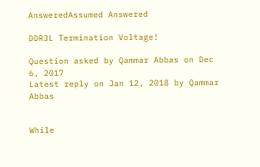AnsweredAssumed Answered

DDR3L Termination Voltage!

Question asked by Qammar Abbas on Dec 6, 2017
Latest reply on Jan 12, 2018 by Qammar Abbas


While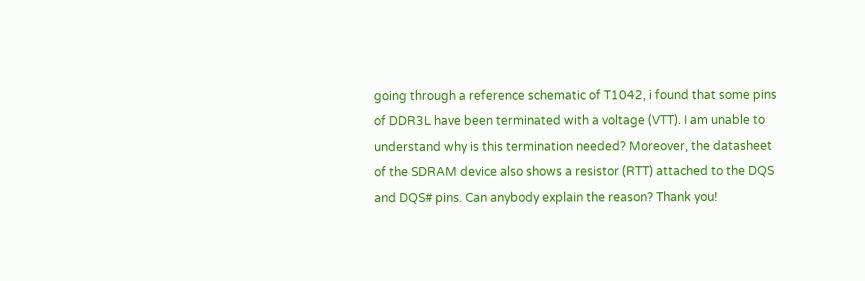going through a reference schematic of T1042, i found that some pins of DDR3L have been terminated with a voltage (VTT). I am unable to understand why is this termination needed? Moreover, the datasheet of the SDRAM device also shows a resistor (RTT) attached to the DQS and DQS# pins. Can anybody explain the reason? Thank you!